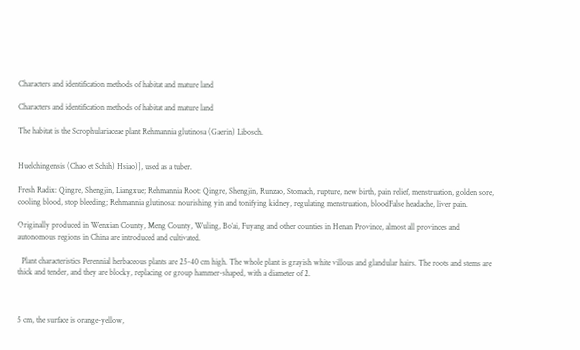Characters and identification methods of habitat and mature land

Characters and identification methods of habitat and mature land

The habitat is the Scrophulariaceae plant Rehmannia glutinosa (Gaerin) Libosch.


Huelchingensis (Chao et Schih) Hsiao)], used as a tuber.

Fresh Radix: Qingre, Shengjin, Liangxue; Rehmannia Root: Qingre, Shengjin, Runzao, Stomach, rupture, new birth, pain relief, menstruation, golden sore, cooling blood, stop bleeding; Rehmannia glutinosa: nourishing yin and tonifying kidney, regulating menstruation, bloodFalse headache, liver pain.

Originally produced in Wenxian County, Meng County, Wuling, Bo’ai, Fuyang and other counties in Henan Province, almost all provinces and autonomous regions in China are introduced and cultivated.

  Plant characteristics Perennial herbaceous plants are 25-40 cm high. The whole plant is grayish white villous and glandular hairs. The roots and stems are thick and tender, and they are blocky, replacing or group hammer-shaped, with a diameter of 2.



5 cm, the surface is orange-yellow,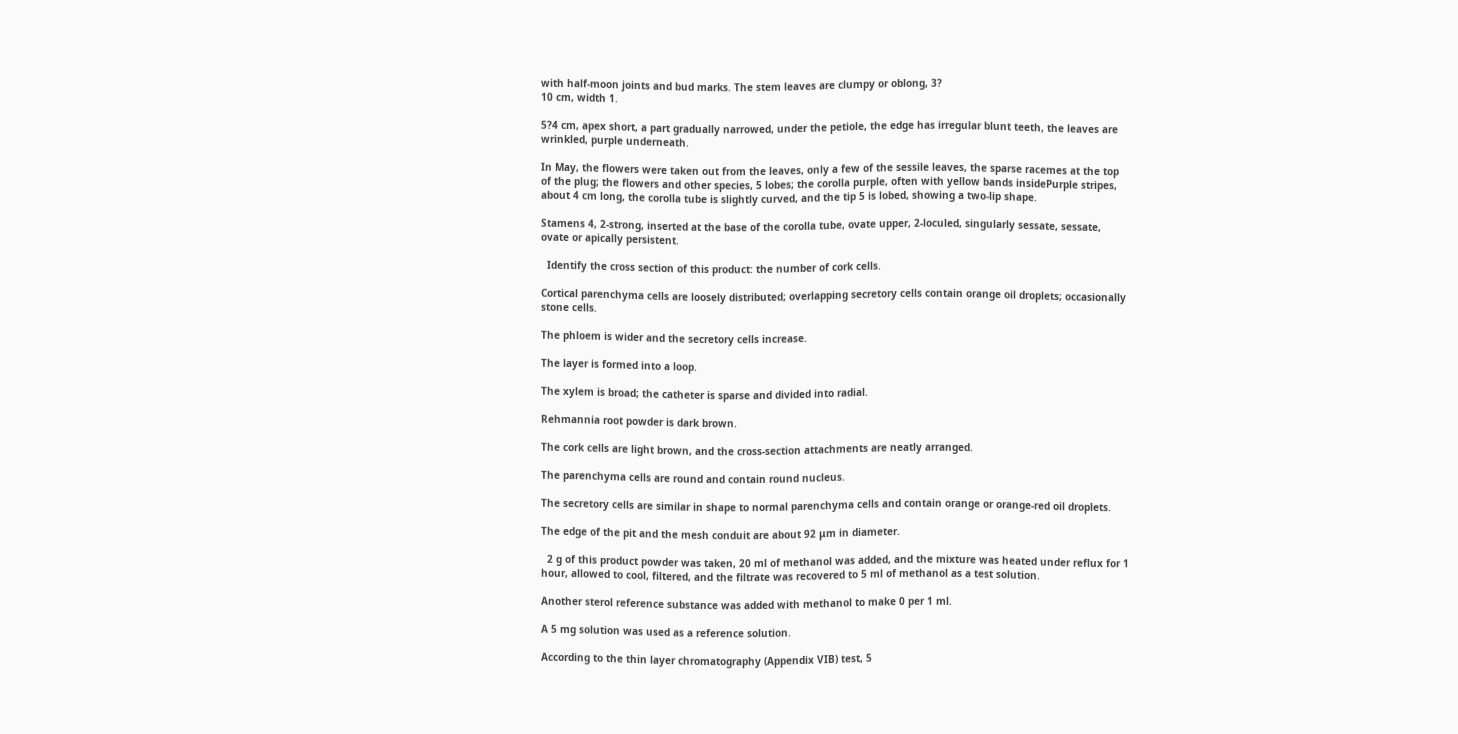with half-moon joints and bud marks. The stem leaves are clumpy or oblong, 3?
10 cm, width 1.

5?4 cm, apex short, a part gradually narrowed, under the petiole, the edge has irregular blunt teeth, the leaves are wrinkled, purple underneath.

In May, the flowers were taken out from the leaves, only a few of the sessile leaves, the sparse racemes at the top of the plug; the flowers and other species, 5 lobes; the corolla purple, often with yellow bands insidePurple stripes, about 4 cm long, the corolla tube is slightly curved, and the tip 5 is lobed, showing a two-lip shape.

Stamens 4, 2-strong, inserted at the base of the corolla tube, ovate upper, 2-loculed, singularly sessate, sessate, ovate or apically persistent.

  Identify the cross section of this product: the number of cork cells.

Cortical parenchyma cells are loosely distributed; overlapping secretory cells contain orange oil droplets; occasionally stone cells.

The phloem is wider and the secretory cells increase.

The layer is formed into a loop.

The xylem is broad; the catheter is sparse and divided into radial.

Rehmannia root powder is dark brown.

The cork cells are light brown, and the cross-section attachments are neatly arranged.

The parenchyma cells are round and contain round nucleus.

The secretory cells are similar in shape to normal parenchyma cells and contain orange or orange-red oil droplets.

The edge of the pit and the mesh conduit are about 92 μm in diameter.

  2 g of this product powder was taken, 20 ml of methanol was added, and the mixture was heated under reflux for 1 hour, allowed to cool, filtered, and the filtrate was recovered to 5 ml of methanol as a test solution.

Another sterol reference substance was added with methanol to make 0 per 1 ml.

A 5 mg solution was used as a reference solution.

According to the thin layer chromatography (Appendix VIB) test, 5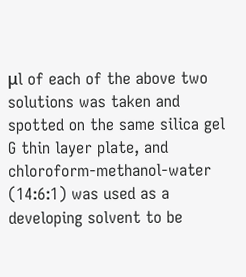μl of each of the above two solutions was taken and spotted on the same silica gel G thin layer plate, and chloroform-methanol-water (14:6:1) was used as a developing solvent to be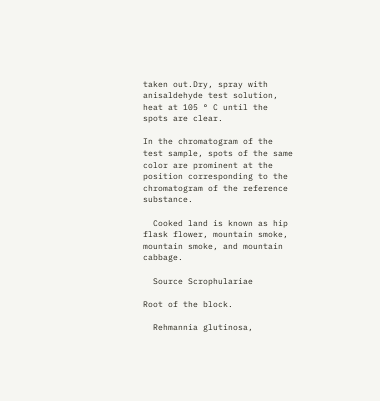taken out.Dry, spray with anisaldehyde test solution, heat at 105 ° C until the spots are clear.

In the chromatogram of the test sample, spots of the same color are prominent at the position corresponding to the chromatogram of the reference substance.

  Cooked land is known as hip flask flower, mountain smoke, mountain smoke, and mountain cabbage.

  Source Scrophulariae

Root of the block.

  Rehmannia glutinosa,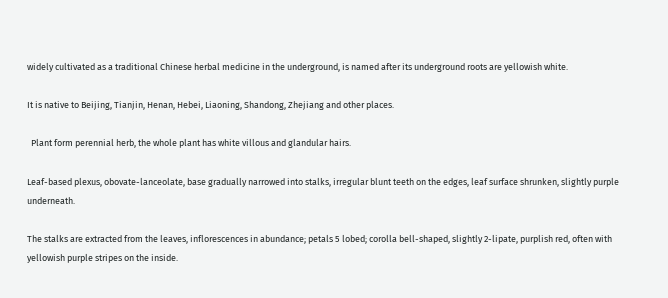widely cultivated as a traditional Chinese herbal medicine in the underground, is named after its underground roots are yellowish white.

It is native to Beijing, Tianjin, Henan, Hebei, Liaoning, Shandong, Zhejiang and other places.

  Plant form perennial herb, the whole plant has white villous and glandular hairs.

Leaf-based plexus, obovate-lanceolate, base gradually narrowed into stalks, irregular blunt teeth on the edges, leaf surface shrunken, slightly purple underneath.

The stalks are extracted from the leaves, inflorescences in abundance; petals 5 lobed; corolla bell-shaped, slightly 2-lipate, purplish red, often with yellowish purple stripes on the inside.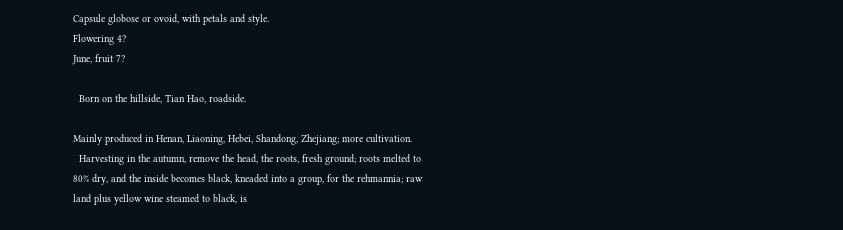Capsule globose or ovoid, with petals and style.
Flowering 4?
June, fruit 7?

  Born on the hillside, Tian Hao, roadside.

Mainly produced in Henan, Liaoning, Hebei, Shandong, Zhejiang; more cultivation.
  Harvesting in the autumn, remove the head, the roots, fresh ground; roots melted to 80% dry, and the inside becomes black, kneaded into a group, for the rehmannia; raw land plus yellow wine steamed to black, is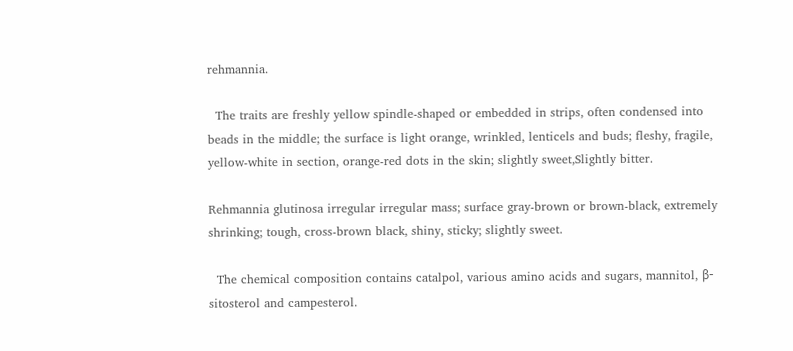rehmannia.

  The traits are freshly yellow spindle-shaped or embedded in strips, often condensed into beads in the middle; the surface is light orange, wrinkled, lenticels and buds; fleshy, fragile, yellow-white in section, orange-red dots in the skin; slightly sweet,Slightly bitter.

Rehmannia glutinosa irregular irregular mass; surface gray-brown or brown-black, extremely shrinking; tough, cross-brown black, shiny, sticky; slightly sweet.

  The chemical composition contains catalpol, various amino acids and sugars, mannitol, β-sitosterol and campesterol.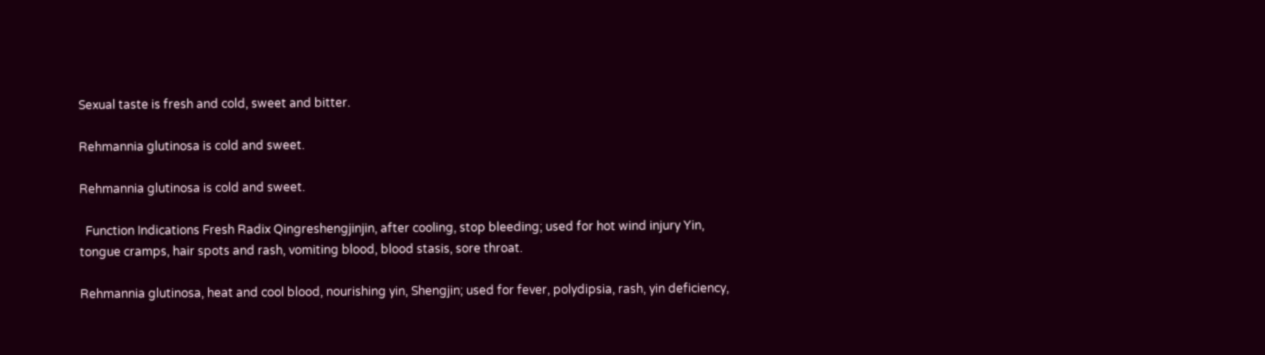Sexual taste is fresh and cold, sweet and bitter.

Rehmannia glutinosa is cold and sweet.

Rehmannia glutinosa is cold and sweet.

  Function Indications Fresh Radix Qingreshengjinjin, after cooling, stop bleeding; used for hot wind injury Yin, tongue cramps, hair spots and rash, vomiting blood, blood stasis, sore throat.

Rehmannia glutinosa, heat and cool blood, nourishing yin, Shengjin; used for fever, polydipsia, rash, yin deficiency,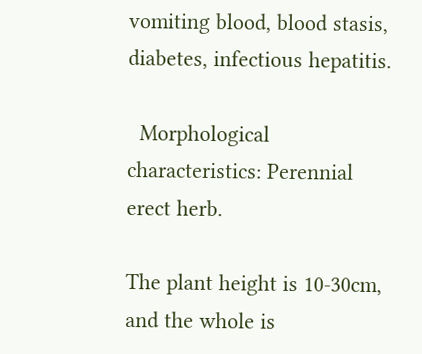vomiting blood, blood stasis, diabetes, infectious hepatitis.

  Morphological characteristics: Perennial erect herb.

The plant height is 10-30cm, and the whole is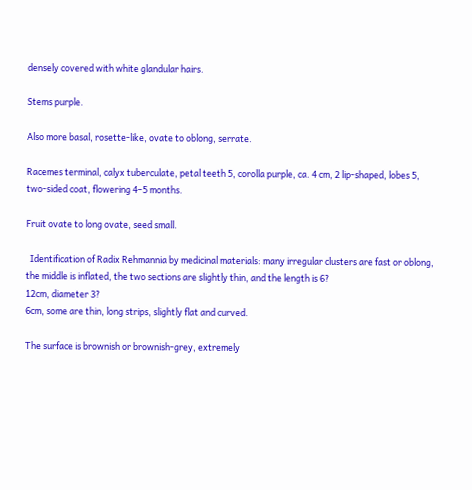densely covered with white glandular hairs.

Stems purple.

Also more basal, rosette-like, ovate to oblong, serrate.

Racemes terminal, calyx tuberculate, petal teeth 5, corolla purple, ca. 4 cm, 2 lip-shaped, lobes 5, two-sided coat, flowering 4–5 months.

Fruit ovate to long ovate, seed small.

  Identification of Radix Rehmannia by medicinal materials: many irregular clusters are fast or oblong, the middle is inflated, the two sections are slightly thin, and the length is 6?
12cm, diameter 3?
6cm, some are thin, long strips, slightly flat and curved.

The surface is brownish or brownish-grey, extremely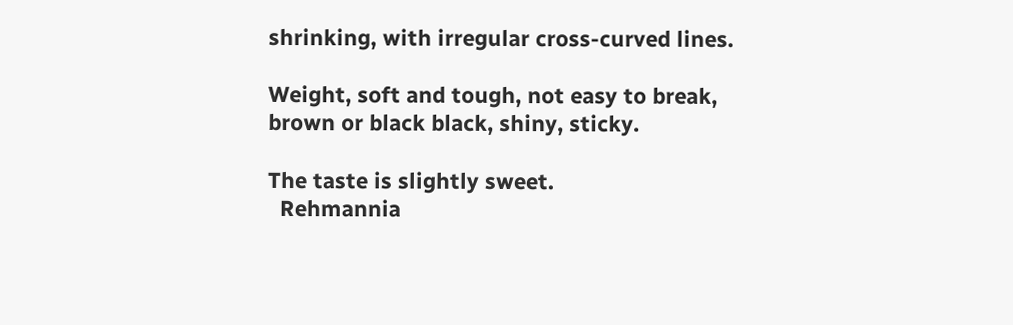shrinking, with irregular cross-curved lines.

Weight, soft and tough, not easy to break, brown or black black, shiny, sticky.

The taste is slightly sweet.
  Rehmannia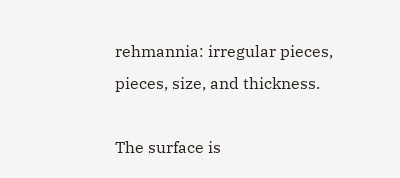rehmannia: irregular pieces, pieces, size, and thickness.

The surface is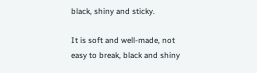black, shiny and sticky.

It is soft and well-made, not easy to break, black and shiny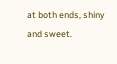at both ends, shiny and sweet.